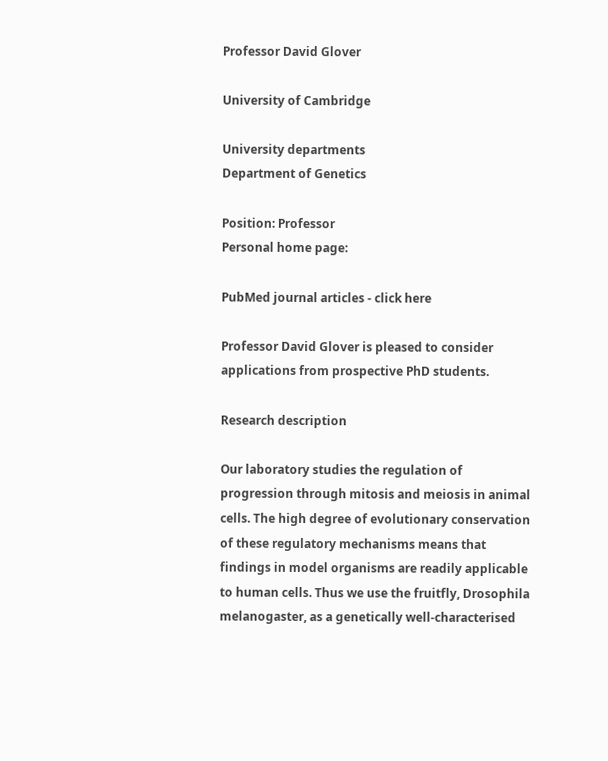Professor David Glover

University of Cambridge

University departments
Department of Genetics

Position: Professor
Personal home page:

PubMed journal articles - click here

Professor David Glover is pleased to consider applications from prospective PhD students.

Research description

Our laboratory studies the regulation of progression through mitosis and meiosis in animal cells. The high degree of evolutionary conservation of these regulatory mechanisms means that findings in model organisms are readily applicable to human cells. Thus we use the fruitfly, Drosophila melanogaster, as a genetically well-characterised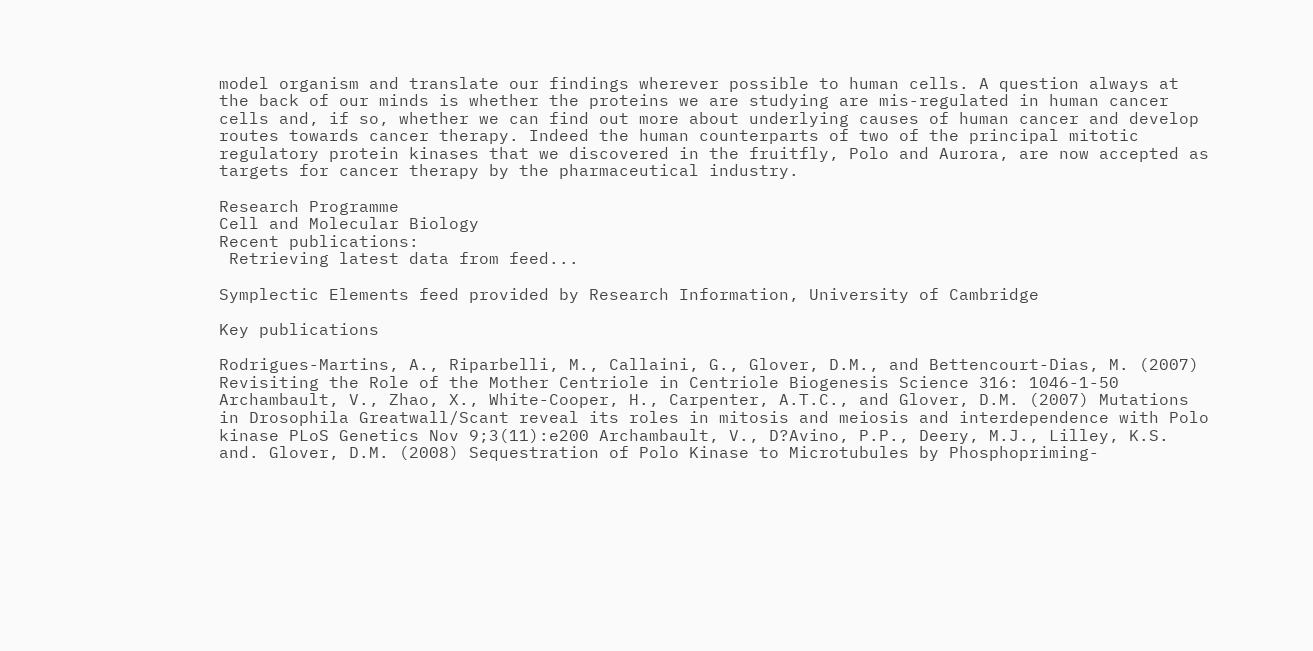model organism and translate our findings wherever possible to human cells. A question always at the back of our minds is whether the proteins we are studying are mis-regulated in human cancer cells and, if so, whether we can find out more about underlying causes of human cancer and develop routes towards cancer therapy. Indeed the human counterparts of two of the principal mitotic regulatory protein kinases that we discovered in the fruitfly, Polo and Aurora, are now accepted as targets for cancer therapy by the pharmaceutical industry.

Research Programme
Cell and Molecular Biology
Recent publications:
 Retrieving latest data from feed...

Symplectic Elements feed provided by Research Information, University of Cambridge

Key publications

Rodrigues-Martins, A., Riparbelli, M., Callaini, G., Glover, D.M., and Bettencourt-Dias, M. (2007) Revisiting the Role of the Mother Centriole in Centriole Biogenesis Science 316: 1046-1-50 Archambault, V., Zhao, X., White-Cooper, H., Carpenter, A.T.C., and Glover, D.M. (2007) Mutations in Drosophila Greatwall/Scant reveal its roles in mitosis and meiosis and interdependence with Polo kinase PLoS Genetics Nov 9;3(11):e200 Archambault, V., D?Avino, P.P., Deery, M.J., Lilley, K.S. and. Glover, D.M. (2008) Sequestration of Polo Kinase to Microtubules by Phosphopriming-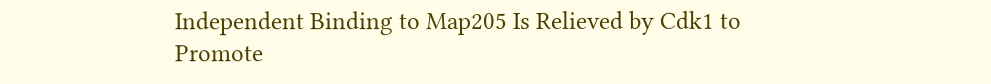Independent Binding to Map205 Is Relieved by Cdk1 to Promote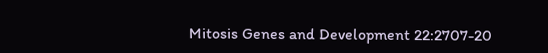Mitosis Genes and Development 22:2707-20